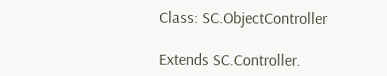Class: SC.ObjectController

Extends SC.Controller.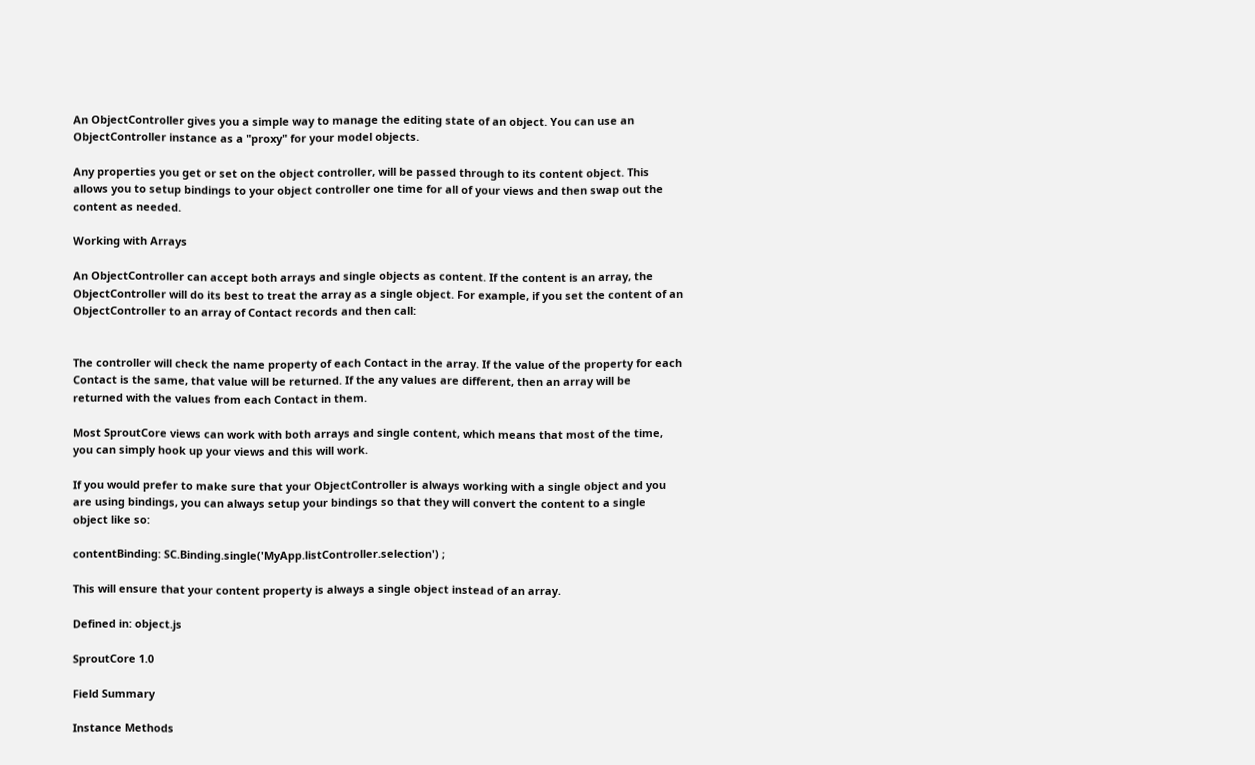An ObjectController gives you a simple way to manage the editing state of an object. You can use an ObjectController instance as a "proxy" for your model objects.

Any properties you get or set on the object controller, will be passed through to its content object. This allows you to setup bindings to your object controller one time for all of your views and then swap out the content as needed.

Working with Arrays

An ObjectController can accept both arrays and single objects as content. If the content is an array, the ObjectController will do its best to treat the array as a single object. For example, if you set the content of an ObjectController to an array of Contact records and then call:


The controller will check the name property of each Contact in the array. If the value of the property for each Contact is the same, that value will be returned. If the any values are different, then an array will be returned with the values from each Contact in them.

Most SproutCore views can work with both arrays and single content, which means that most of the time, you can simply hook up your views and this will work.

If you would prefer to make sure that your ObjectController is always working with a single object and you are using bindings, you can always setup your bindings so that they will convert the content to a single object like so:

contentBinding: SC.Binding.single('MyApp.listController.selection') ;

This will ensure that your content property is always a single object instead of an array.

Defined in: object.js

SproutCore 1.0

Field Summary

Instance Methods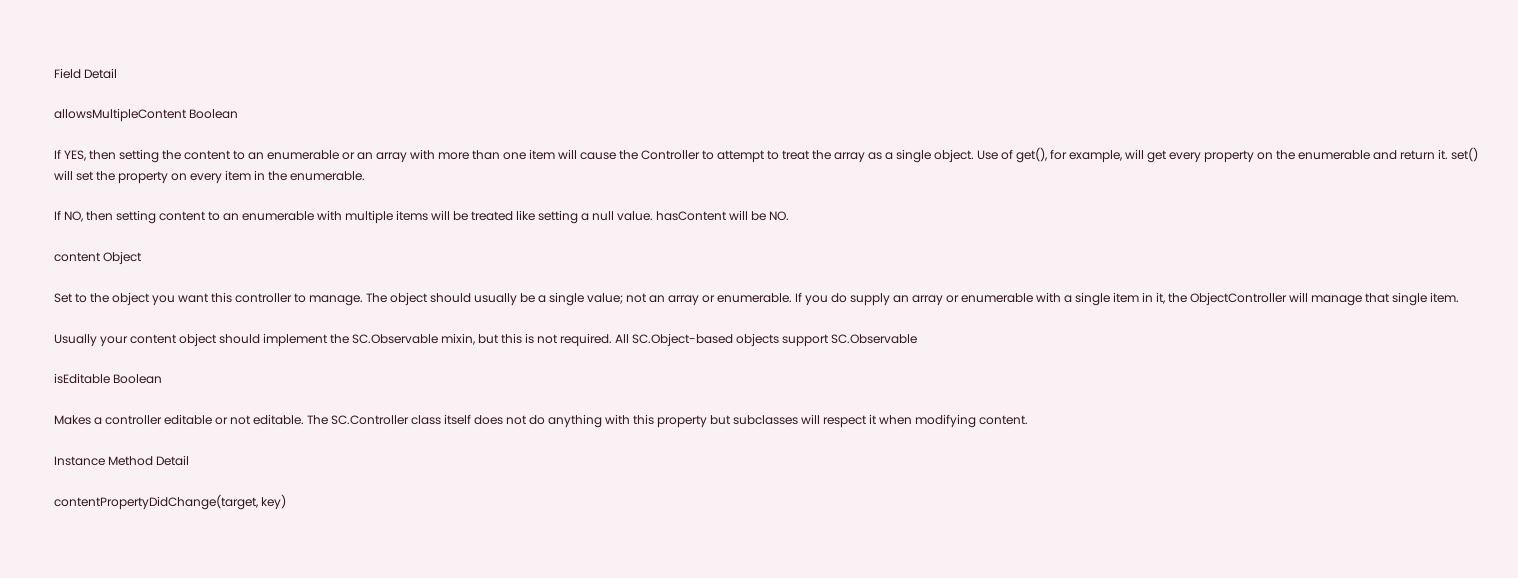Field Detail

allowsMultipleContent Boolean

If YES, then setting the content to an enumerable or an array with more than one item will cause the Controller to attempt to treat the array as a single object. Use of get(), for example, will get every property on the enumerable and return it. set() will set the property on every item in the enumerable.

If NO, then setting content to an enumerable with multiple items will be treated like setting a null value. hasContent will be NO.

content Object

Set to the object you want this controller to manage. The object should usually be a single value; not an array or enumerable. If you do supply an array or enumerable with a single item in it, the ObjectController will manage that single item.

Usually your content object should implement the SC.Observable mixin, but this is not required. All SC.Object-based objects support SC.Observable

isEditable Boolean

Makes a controller editable or not editable. The SC.Controller class itself does not do anything with this property but subclasses will respect it when modifying content.

Instance Method Detail

contentPropertyDidChange(target, key)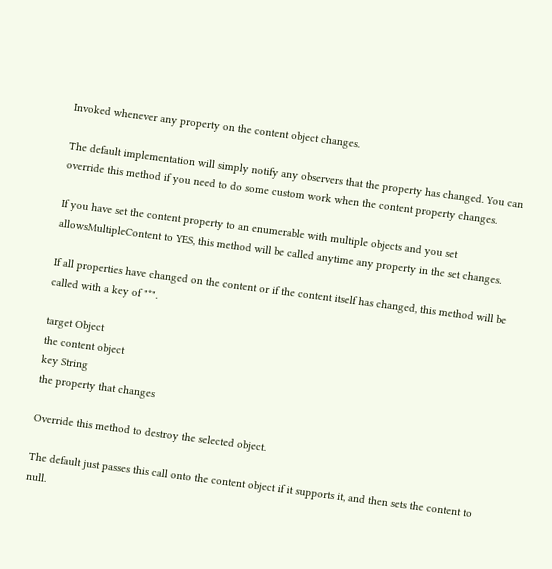Invoked whenever any property on the content object changes.

The default implementation will simply notify any observers that the property has changed. You can override this method if you need to do some custom work when the content property changes.

If you have set the content property to an enumerable with multiple objects and you set allowsMultipleContent to YES, this method will be called anytime any property in the set changes.

If all properties have changed on the content or if the content itself has changed, this method will be called with a key of "*".

target Object
the content object
key String
the property that changes

Override this method to destroy the selected object.

The default just passes this call onto the content object if it supports it, and then sets the content to null.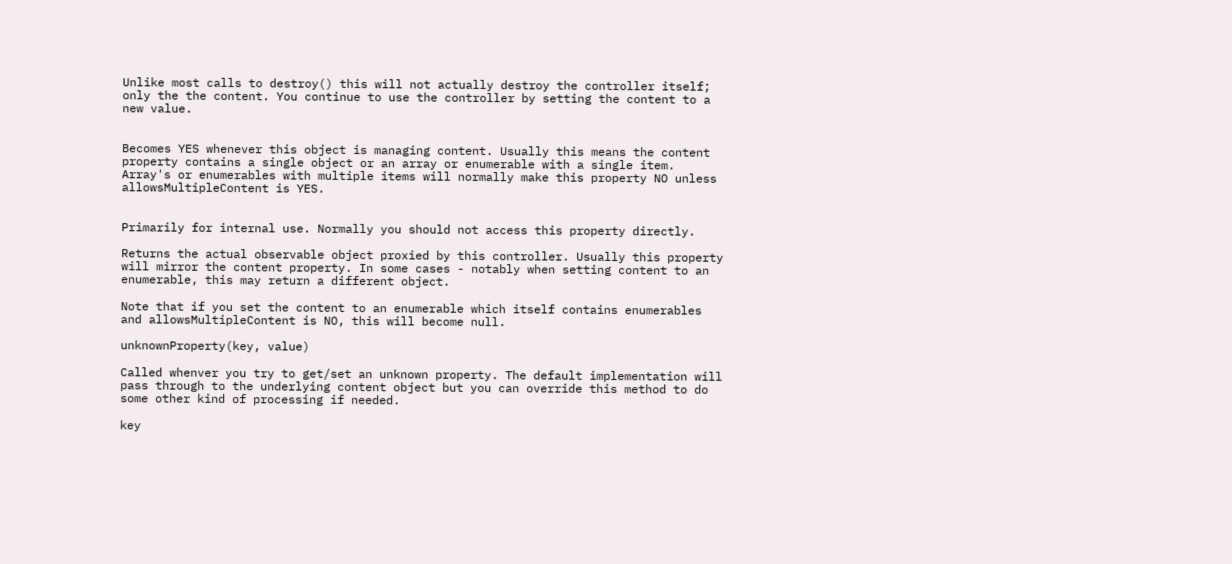Unlike most calls to destroy() this will not actually destroy the controller itself; only the the content. You continue to use the controller by setting the content to a new value.


Becomes YES whenever this object is managing content. Usually this means the content property contains a single object or an array or enumerable with a single item. Array's or enumerables with multiple items will normally make this property NO unless allowsMultipleContent is YES.


Primarily for internal use. Normally you should not access this property directly.

Returns the actual observable object proxied by this controller. Usually this property will mirror the content property. In some cases - notably when setting content to an enumerable, this may return a different object.

Note that if you set the content to an enumerable which itself contains enumerables and allowsMultipleContent is NO, this will become null.

unknownProperty(key, value)

Called whenver you try to get/set an unknown property. The default implementation will pass through to the underlying content object but you can override this method to do some other kind of processing if needed.

key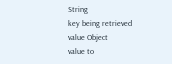String
key being retrieved
value Object
value to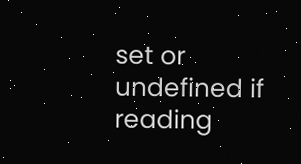set or undefined if reading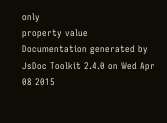only
property value
Documentation generated by JsDoc Toolkit 2.4.0 on Wed Apr 08 2015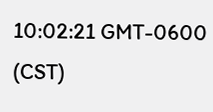10:02:21 GMT-0600 (CST)